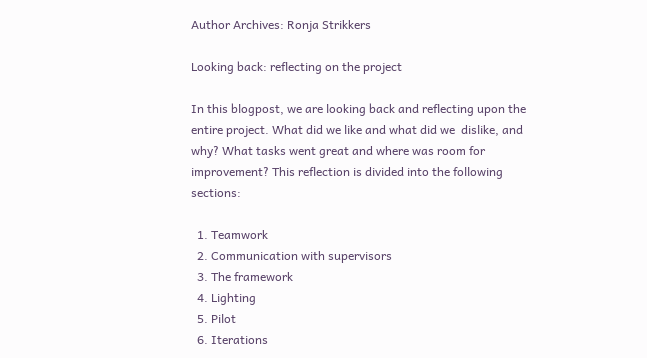Author Archives: Ronja Strikkers

Looking back: reflecting on the project

In this blogpost, we are looking back and reflecting upon the entire project. What did we like and what did we  dislike, and why? What tasks went great and where was room for improvement? This reflection is divided into the following sections:

  1. Teamwork
  2. Communication with supervisors
  3. The framework
  4. Lighting
  5. Pilot
  6. Iterations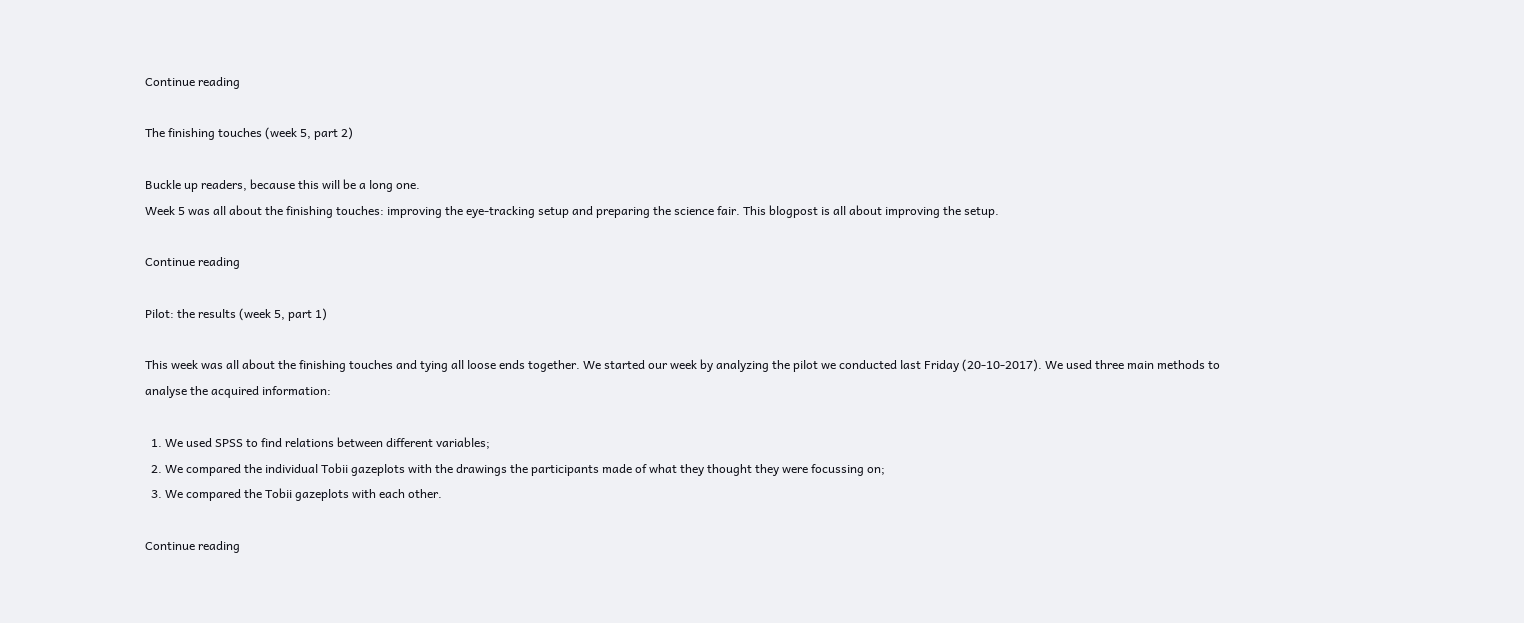Continue reading

The finishing touches (week 5, part 2)

Buckle up readers, because this will be a long one.
Week 5 was all about the finishing touches: improving the eye-tracking setup and preparing the science fair. This blogpost is all about improving the setup.

Continue reading

Pilot: the results (week 5, part 1)

This week was all about the finishing touches and tying all loose ends together. We started our week by analyzing the pilot we conducted last Friday (20-10-2017). We used three main methods to analyse the acquired information:

  1. We used SPSS to find relations between different variables;
  2. We compared the individual Tobii gazeplots with the drawings the participants made of what they thought they were focussing on;
  3. We compared the Tobii gazeplots with each other.

Continue reading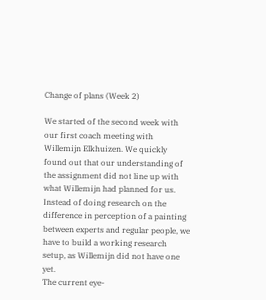Change of plans (Week 2)

We started of the second week with our first coach meeting with Willemijn Elkhuizen. We quickly found out that our understanding of the assignment did not line up with what Willemijn had planned for us. Instead of doing research on the difference in perception of a painting between experts and regular people, we have to build a working research setup, as Willemijn did not have one yet.
The current eye-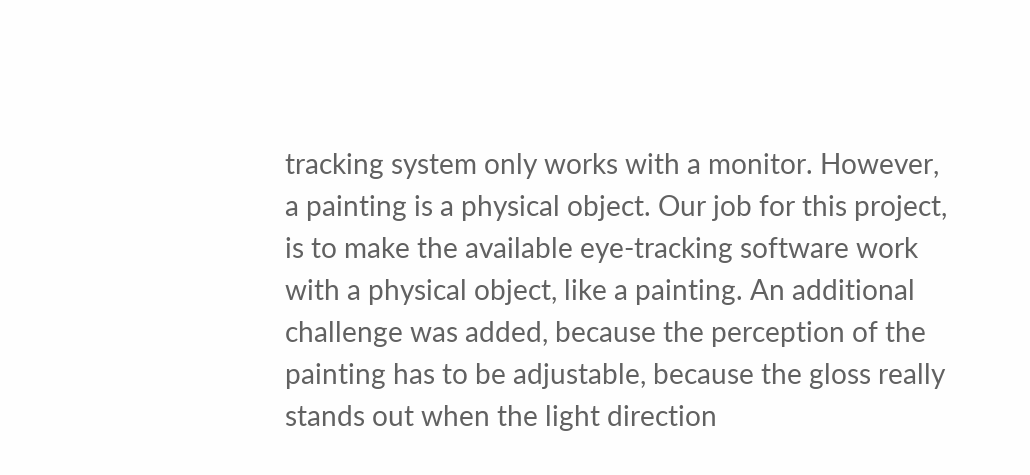tracking system only works with a monitor. However, a painting is a physical object. Our job for this project, is to make the available eye-tracking software work with a physical object, like a painting. An additional challenge was added, because the perception of the painting has to be adjustable, because the gloss really stands out when the light direction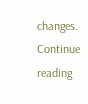changes. Continue reading